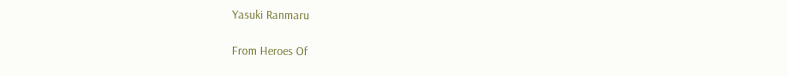Yasuki Ranmaru

From Heroes Of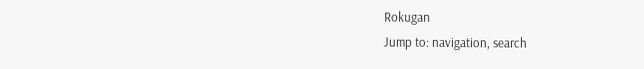Rokugan
Jump to: navigation, search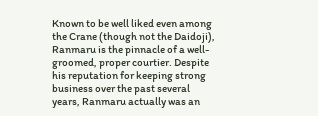Known to be well liked even among the Crane (though not the Daidoji), Ranmaru is the pinnacle of a well-groomed, proper courtier. Despite his reputation for keeping strong business over the past several years, Ranmaru actually was an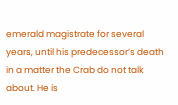emerald magistrate for several years, until his predecessor’s death in a matter the Crab do not talk about. He is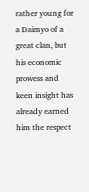rather young for a Daimyo of a great clan, but his economic prowess and keen insight has already earned him the respect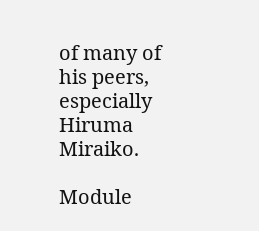of many of his peers, especially Hiruma Miraiko.

Module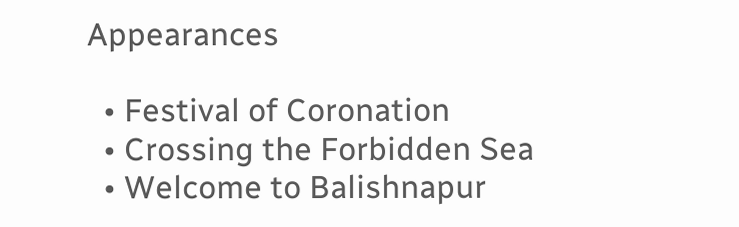Appearances

  • Festival of Coronation
  • Crossing the Forbidden Sea
  • Welcome to Balishnapur